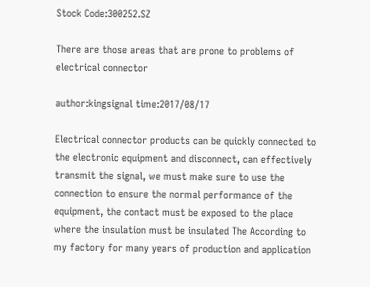Stock Code:300252.SZ

There are those areas that are prone to problems of electrical connector

author:kingsignal time:2017/08/17

Electrical connector products can be quickly connected to the electronic equipment and disconnect, can effectively transmit the signal, we must make sure to use the connection to ensure the normal performance of the equipment, the contact must be exposed to the place where the insulation must be insulated The According to my factory for many years of production and application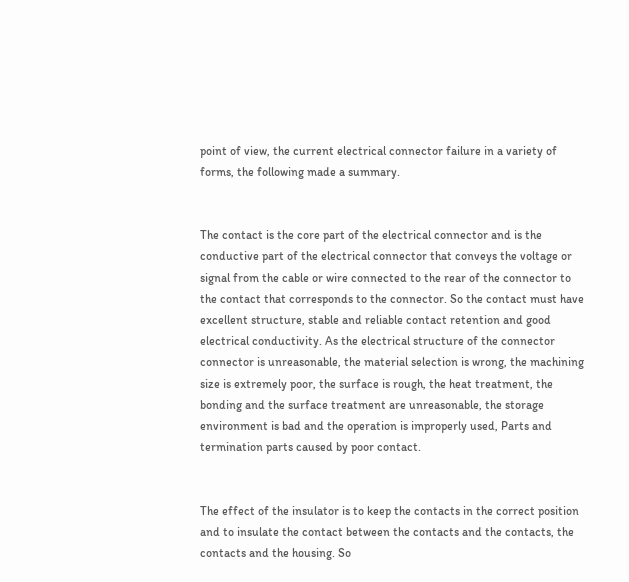point of view, the current electrical connector failure in a variety of forms, the following made a summary.


The contact is the core part of the electrical connector and is the conductive part of the electrical connector that conveys the voltage or signal from the cable or wire connected to the rear of the connector to the contact that corresponds to the connector. So the contact must have excellent structure, stable and reliable contact retention and good electrical conductivity. As the electrical structure of the connector connector is unreasonable, the material selection is wrong, the machining size is extremely poor, the surface is rough, the heat treatment, the bonding and the surface treatment are unreasonable, the storage environment is bad and the operation is improperly used, Parts and termination parts caused by poor contact.


The effect of the insulator is to keep the contacts in the correct position and to insulate the contact between the contacts and the contacts, the contacts and the housing. So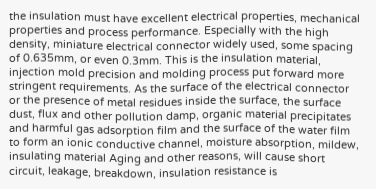the insulation must have excellent electrical properties, mechanical properties and process performance. Especially with the high density, miniature electrical connector widely used, some spacing of 0.635mm, or even 0.3mm. This is the insulation material, injection mold precision and molding process put forward more stringent requirements. As the surface of the electrical connector or the presence of metal residues inside the surface, the surface dust, flux and other pollution damp, organic material precipitates and harmful gas adsorption film and the surface of the water film to form an ionic conductive channel, moisture absorption, mildew, insulating material Aging and other reasons, will cause short circuit, leakage, breakdown, insulation resistance is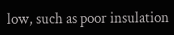low, such as poor insulation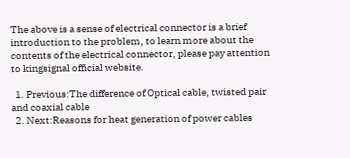The above is a sense of electrical connector is a brief introduction to the problem, to learn more about the contents of the electrical connector, please pay attention to kingsignal official website.

  1. Previous:The difference of Optical cable, twisted pair and coaxial cable
  2. Next:Reasons for heat generation of power cables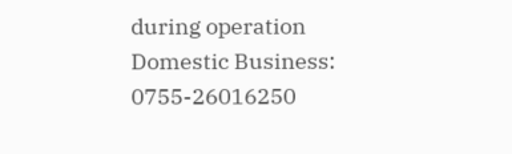during operation
Domestic Business: 0755-26016250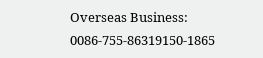Overseas Business: 0086-755-86319150-1865